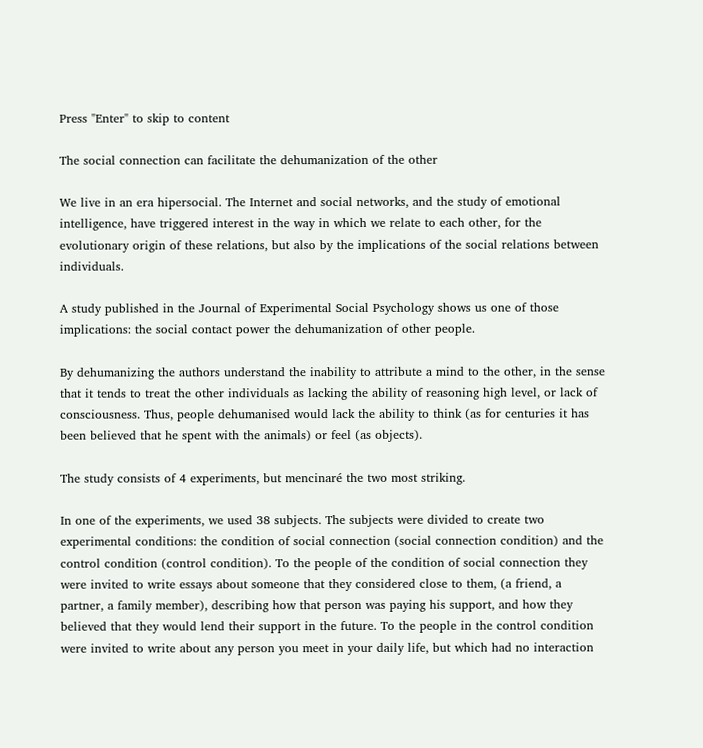Press "Enter" to skip to content

The social connection can facilitate the dehumanization of the other

We live in an era hipersocial. The Internet and social networks, and the study of emotional intelligence, have triggered interest in the way in which we relate to each other, for the evolutionary origin of these relations, but also by the implications of the social relations between individuals.

A study published in the Journal of Experimental Social Psychology shows us one of those implications: the social contact power the dehumanization of other people.

By dehumanizing the authors understand the inability to attribute a mind to the other, in the sense that it tends to treat the other individuals as lacking the ability of reasoning high level, or lack of consciousness. Thus, people dehumanised would lack the ability to think (as for centuries it has been believed that he spent with the animals) or feel (as objects).

The study consists of 4 experiments, but mencinaré the two most striking.

In one of the experiments, we used 38 subjects. The subjects were divided to create two experimental conditions: the condition of social connection (social connection condition) and the control condition (control condition). To the people of the condition of social connection they were invited to write essays about someone that they considered close to them, (a friend, a partner, a family member), describing how that person was paying his support, and how they believed that they would lend their support in the future. To the people in the control condition were invited to write about any person you meet in your daily life, but which had no interaction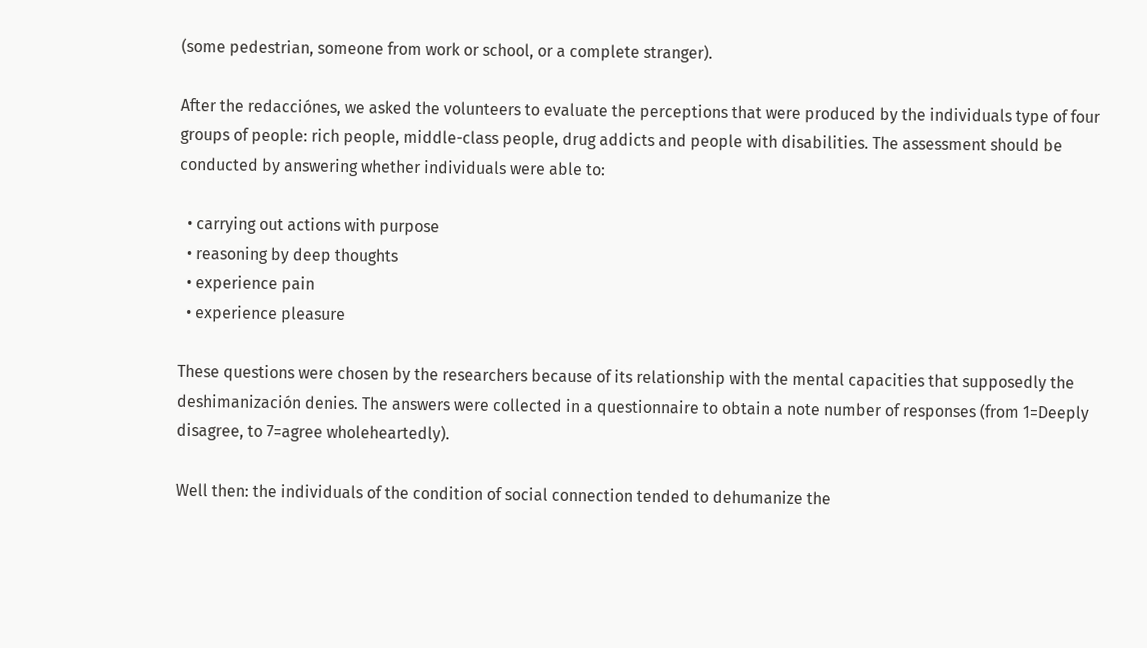(some pedestrian, someone from work or school, or a complete stranger).

After the redacciónes, we asked the volunteers to evaluate the perceptions that were produced by the individuals type of four groups of people: rich people, middle-class people, drug addicts and people with disabilities. The assessment should be conducted by answering whether individuals were able to:

  • carrying out actions with purpose
  • reasoning by deep thoughts
  • experience pain
  • experience pleasure

These questions were chosen by the researchers because of its relationship with the mental capacities that supposedly the deshimanización denies. The answers were collected in a questionnaire to obtain a note number of responses (from 1=Deeply disagree, to 7=agree wholeheartedly).

Well then: the individuals of the condition of social connection tended to dehumanize the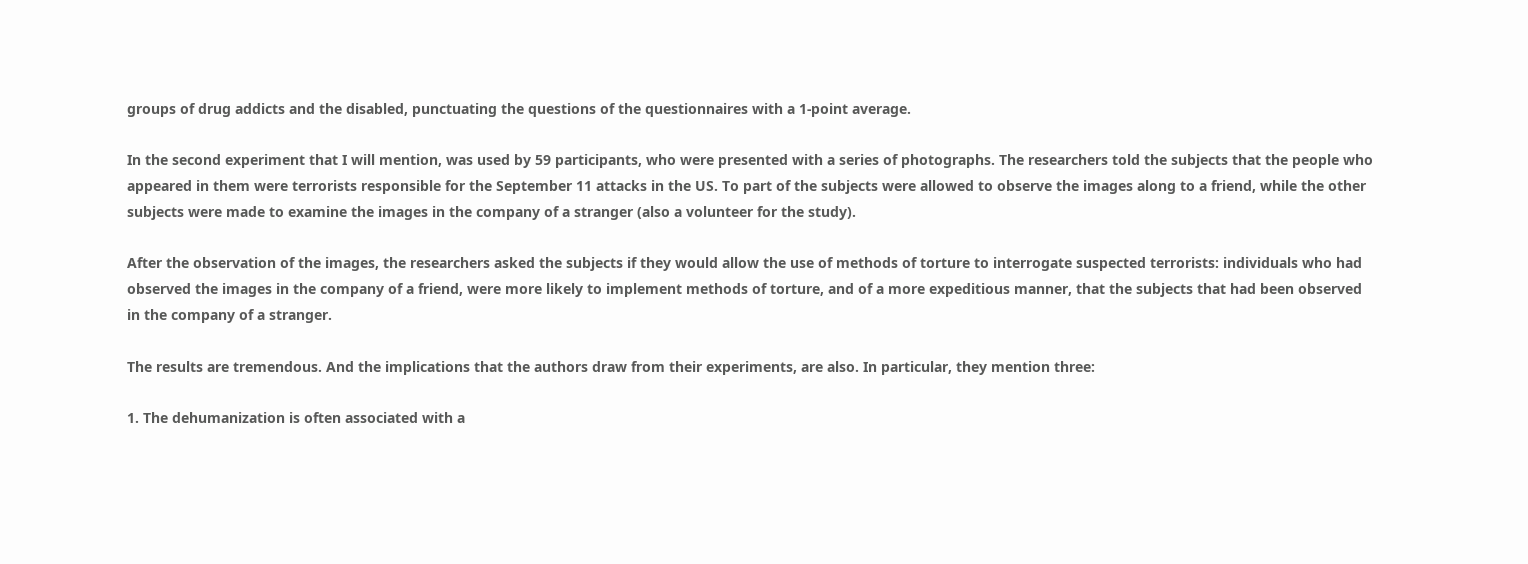groups of drug addicts and the disabled, punctuating the questions of the questionnaires with a 1-point average.

In the second experiment that I will mention, was used by 59 participants, who were presented with a series of photographs. The researchers told the subjects that the people who appeared in them were terrorists responsible for the September 11 attacks in the US. To part of the subjects were allowed to observe the images along to a friend, while the other subjects were made to examine the images in the company of a stranger (also a volunteer for the study).

After the observation of the images, the researchers asked the subjects if they would allow the use of methods of torture to interrogate suspected terrorists: individuals who had observed the images in the company of a friend, were more likely to implement methods of torture, and of a more expeditious manner, that the subjects that had been observed in the company of a stranger.

The results are tremendous. And the implications that the authors draw from their experiments, are also. In particular, they mention three:

1. The dehumanization is often associated with a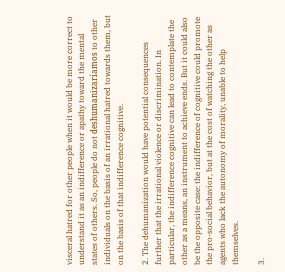visceral hatred for other people when it would be more correct to understand it as an indifference or apathy toward the mental states of others. So, people do not deshumanizaríamos to other individuals on the basis of an irrational hatred towards them, but on the basis of that indifference cognitive.

2. The dehumanization would have potential consequences further that the irrational violence or discrimination. In particular, the indifference cognitive can lead to contemplate the other as a means, an instrument to achieve ends. But it could also be the opposite case: the indifference of cognitive could promote the pro-social behavior, but at the cost of watching the other as agents who lack the autonomy of morality, unable to help themselves.

3.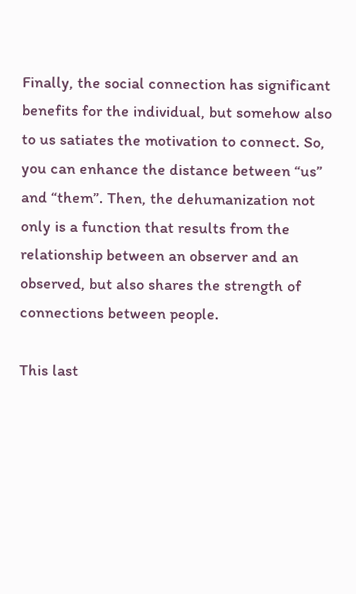Finally, the social connection has significant benefits for the individual, but somehow also to us satiates the motivation to connect. So, you can enhance the distance between “us” and “them”. Then, the dehumanization not only is a function that results from the relationship between an observer and an observed, but also shares the strength of connections between people.

This last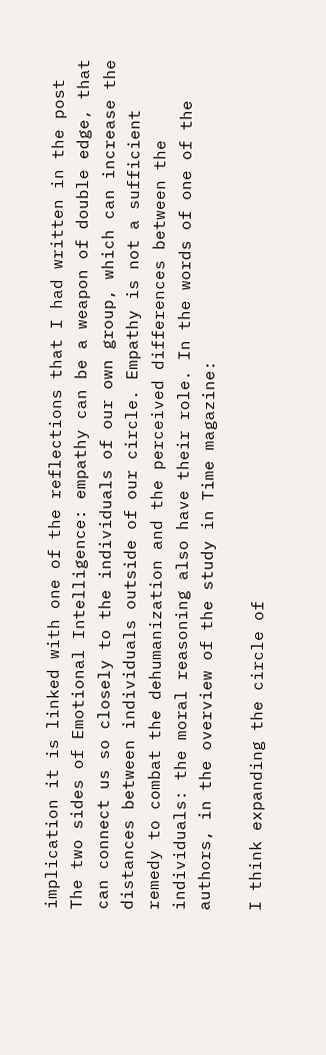implication it is linked with one of the reflections that I had written in the post The two sides of Emotional Intelligence: empathy can be a weapon of double edge, that can connect us so closely to the individuals of our own group, which can increase the distances between individuals outside of our circle. Empathy is not a sufficient remedy to combat the dehumanization and the perceived differences between the individuals: the moral reasoning also have their role. In the words of one of the authors, in the overview of the study in Time magazine:

I think expanding the circle of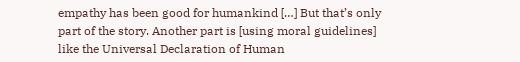empathy has been good for humankind […] But that’s only part of the story. Another part is [using moral guidelines] like the Universal Declaration of Human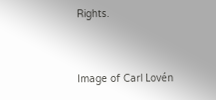Rights.


Image of Carl Lovén